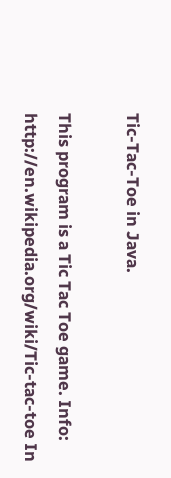Tic-Tac-Toe in Java.

This program is a Tic Tac Toe game. Info: http://en.wikipedia.org/wiki/Tic-tac-toe In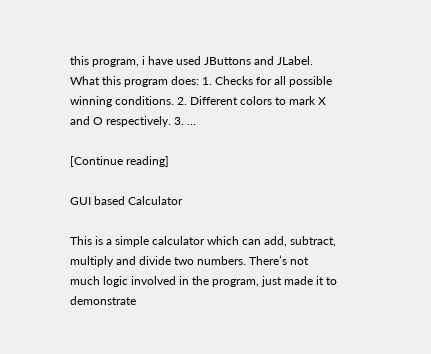this program, i have used JButtons and JLabel. What this program does: 1. Checks for all possible winning conditions. 2. Different colors to mark X and O respectively. 3. …

[Continue reading]

GUI based Calculator

This is a simple calculator which can add, subtract, multiply and divide two numbers. There’s not much logic involved in the program, just made it to demonstrate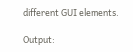different GUI elements.

Output: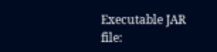Executable JAR file: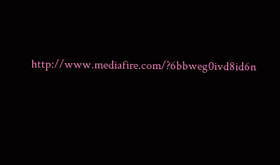http://www.mediafire.com/?6bbweg0ivd8id6n